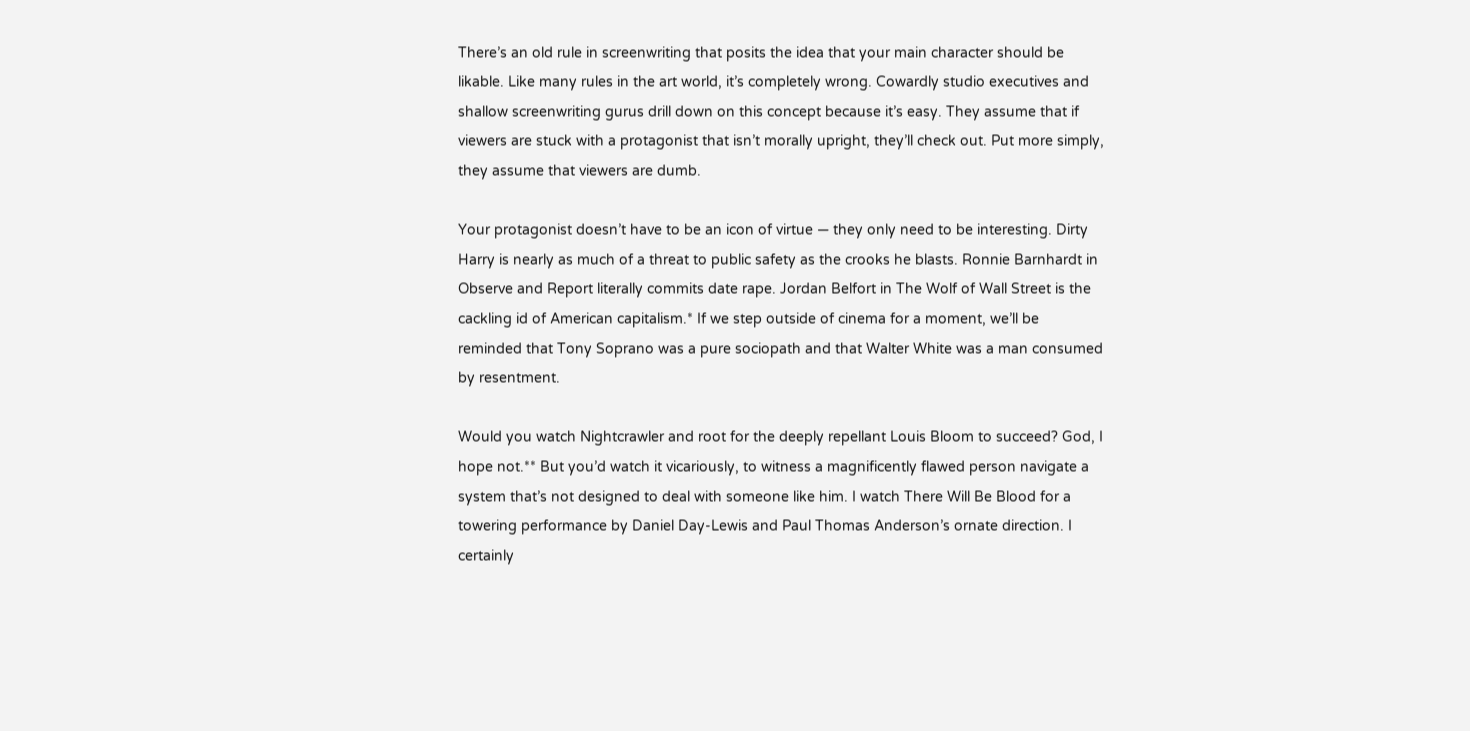There’s an old rule in screenwriting that posits the idea that your main character should be likable. Like many rules in the art world, it’s completely wrong. Cowardly studio executives and shallow screenwriting gurus drill down on this concept because it’s easy. They assume that if viewers are stuck with a protagonist that isn’t morally upright, they’ll check out. Put more simply, they assume that viewers are dumb.

Your protagonist doesn’t have to be an icon of virtue — they only need to be interesting. Dirty Harry is nearly as much of a threat to public safety as the crooks he blasts. Ronnie Barnhardt in Observe and Report literally commits date rape. Jordan Belfort in The Wolf of Wall Street is the cackling id of American capitalism.* If we step outside of cinema for a moment, we’ll be reminded that Tony Soprano was a pure sociopath and that Walter White was a man consumed by resentment.

Would you watch Nightcrawler and root for the deeply repellant Louis Bloom to succeed? God, I hope not.** But you’d watch it vicariously, to witness a magnificently flawed person navigate a system that’s not designed to deal with someone like him. I watch There Will Be Blood for a towering performance by Daniel Day-Lewis and Paul Thomas Anderson’s ornate direction. I certainly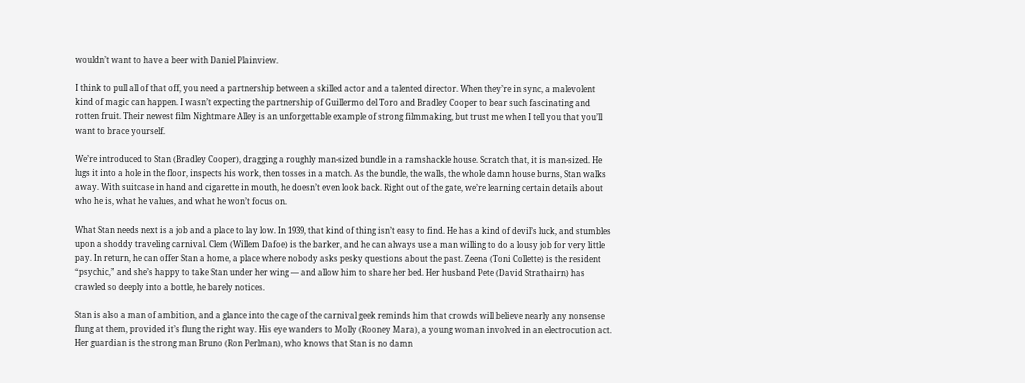wouldn’t want to have a beer with Daniel Plainview.

I think to pull all of that off, you need a partnership between a skilled actor and a talented director. When they’re in sync, a malevolent kind of magic can happen. I wasn’t expecting the partnership of Guillermo del Toro and Bradley Cooper to bear such fascinating and rotten fruit. Their newest film Nightmare Alley is an unforgettable example of strong filmmaking, but trust me when I tell you that you’ll want to brace yourself.

We’re introduced to Stan (Bradley Cooper), dragging a roughly man-sized bundle in a ramshackle house. Scratch that, it is man-sized. He lugs it into a hole in the floor, inspects his work, then tosses in a match. As the bundle, the walls, the whole damn house burns, Stan walks away. With suitcase in hand and cigarette in mouth, he doesn’t even look back. Right out of the gate, we’re learning certain details about who he is, what he values, and what he won’t focus on.

What Stan needs next is a job and a place to lay low. In 1939, that kind of thing isn’t easy to find. He has a kind of devil’s luck, and stumbles upon a shoddy traveling carnival. Clem (Willem Dafoe) is the barker, and he can always use a man willing to do a lousy job for very little pay. In return, he can offer Stan a home, a place where nobody asks pesky questions about the past. Zeena (Toni Collette) is the resident “psychic,” and she’s happy to take Stan under her wing — and allow him to share her bed. Her husband Pete (David Strathairn) has crawled so deeply into a bottle, he barely notices.

Stan is also a man of ambition, and a glance into the cage of the carnival geek reminds him that crowds will believe nearly any nonsense flung at them, provided it’s flung the right way. His eye wanders to Molly (Rooney Mara), a young woman involved in an electrocution act. Her guardian is the strong man Bruno (Ron Perlman), who knows that Stan is no damn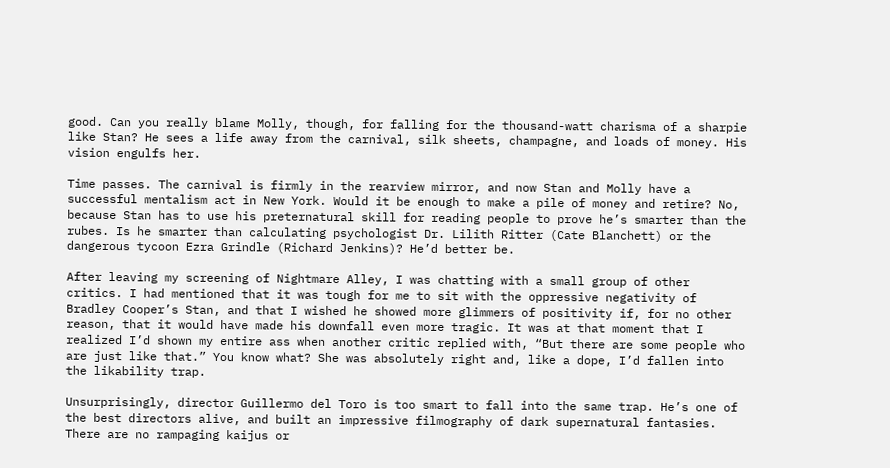good. Can you really blame Molly, though, for falling for the thousand-watt charisma of a sharpie like Stan? He sees a life away from the carnival, silk sheets, champagne, and loads of money. His vision engulfs her.

Time passes. The carnival is firmly in the rearview mirror, and now Stan and Molly have a successful mentalism act in New York. Would it be enough to make a pile of money and retire? No, because Stan has to use his preternatural skill for reading people to prove he’s smarter than the rubes. Is he smarter than calculating psychologist Dr. Lilith Ritter (Cate Blanchett) or the dangerous tycoon Ezra Grindle (Richard Jenkins)? He’d better be.

After leaving my screening of Nightmare Alley, I was chatting with a small group of other critics. I had mentioned that it was tough for me to sit with the oppressive negativity of Bradley Cooper’s Stan, and that I wished he showed more glimmers of positivity if, for no other reason, that it would have made his downfall even more tragic. It was at that moment that I realized I’d shown my entire ass when another critic replied with, “But there are some people who are just like that.” You know what? She was absolutely right and, like a dope, I’d fallen into the likability trap.

Unsurprisingly, director Guillermo del Toro is too smart to fall into the same trap. He’s one of the best directors alive, and built an impressive filmography of dark supernatural fantasies. There are no rampaging kaijus or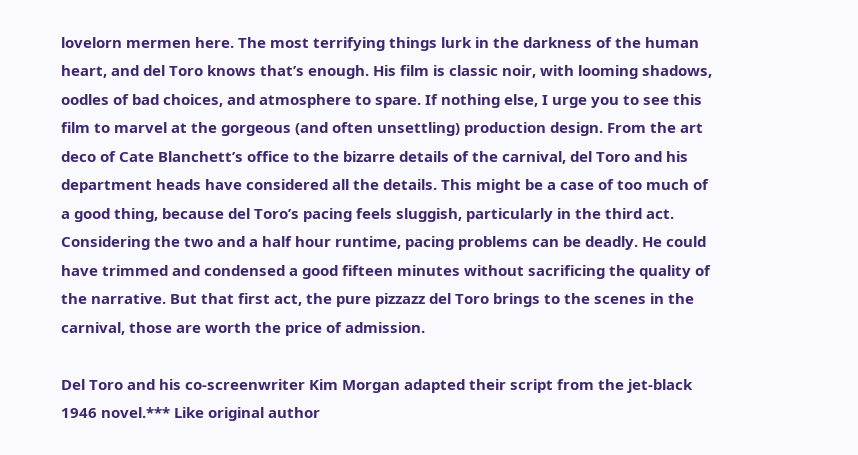lovelorn mermen here. The most terrifying things lurk in the darkness of the human heart, and del Toro knows that’s enough. His film is classic noir, with looming shadows, oodles of bad choices, and atmosphere to spare. If nothing else, I urge you to see this film to marvel at the gorgeous (and often unsettling) production design. From the art deco of Cate Blanchett’s office to the bizarre details of the carnival, del Toro and his department heads have considered all the details. This might be a case of too much of a good thing, because del Toro’s pacing feels sluggish, particularly in the third act. Considering the two and a half hour runtime, pacing problems can be deadly. He could have trimmed and condensed a good fifteen minutes without sacrificing the quality of the narrative. But that first act, the pure pizzazz del Toro brings to the scenes in the carnival, those are worth the price of admission.

Del Toro and his co-screenwriter Kim Morgan adapted their script from the jet-black 1946 novel.*** Like original author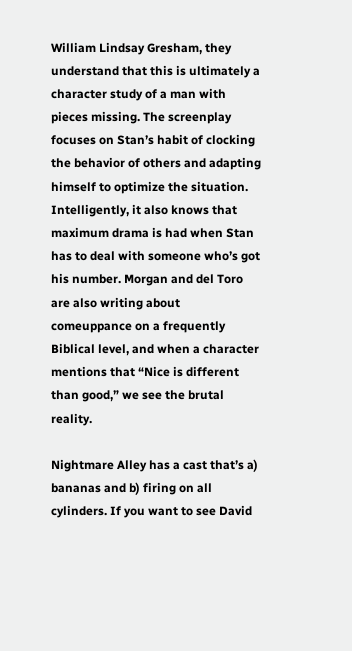William Lindsay Gresham, they understand that this is ultimately a character study of a man with pieces missing. The screenplay focuses on Stan’s habit of clocking the behavior of others and adapting himself to optimize the situation. Intelligently, it also knows that maximum drama is had when Stan has to deal with someone who’s got his number. Morgan and del Toro are also writing about comeuppance on a frequently Biblical level, and when a character mentions that “Nice is different than good,” we see the brutal reality.

Nightmare Alley has a cast that’s a) bananas and b) firing on all cylinders. If you want to see David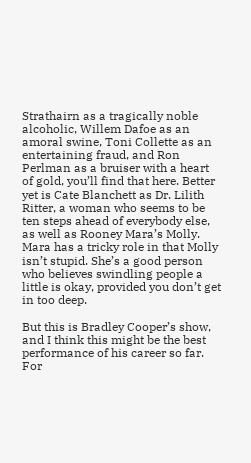Strathairn as a tragically noble alcoholic, Willem Dafoe as an amoral swine, Toni Collette as an entertaining fraud, and Ron Perlman as a bruiser with a heart of gold, you’ll find that here. Better yet is Cate Blanchett as Dr. Lilith Ritter, a woman who seems to be ten steps ahead of everybody else, as well as Rooney Mara’s Molly. Mara has a tricky role in that Molly isn’t stupid. She’s a good person who believes swindling people a little is okay, provided you don’t get in too deep.

But this is Bradley Cooper’s show, and I think this might be the best performance of his career so far. For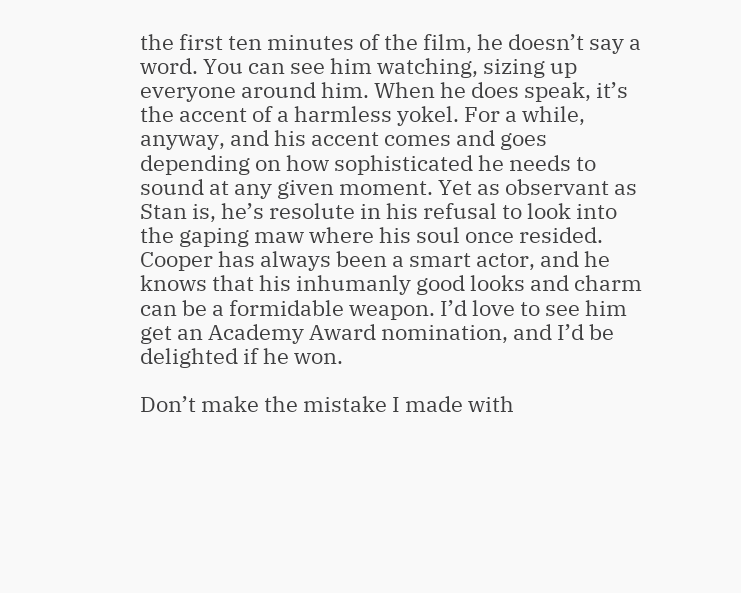the first ten minutes of the film, he doesn’t say a word. You can see him watching, sizing up everyone around him. When he does speak, it’s the accent of a harmless yokel. For a while, anyway, and his accent comes and goes depending on how sophisticated he needs to sound at any given moment. Yet as observant as Stan is, he’s resolute in his refusal to look into the gaping maw where his soul once resided. Cooper has always been a smart actor, and he knows that his inhumanly good looks and charm can be a formidable weapon. I’d love to see him get an Academy Award nomination, and I’d be delighted if he won.

Don’t make the mistake I made with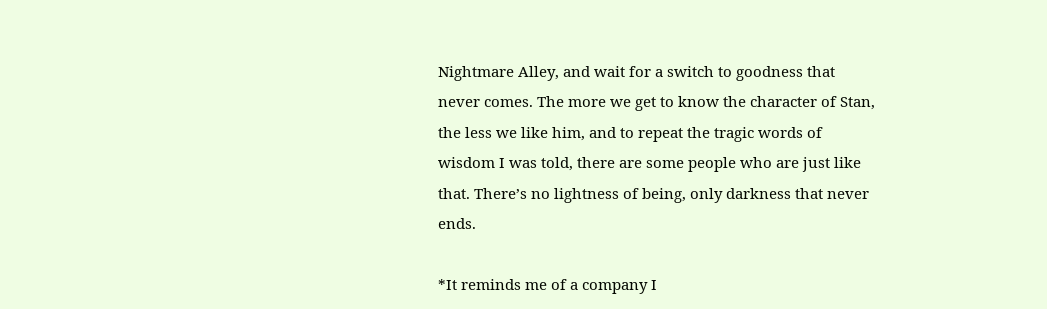Nightmare Alley, and wait for a switch to goodness that never comes. The more we get to know the character of Stan, the less we like him, and to repeat the tragic words of wisdom I was told, there are some people who are just like that. There’s no lightness of being, only darkness that never ends.

*It reminds me of a company I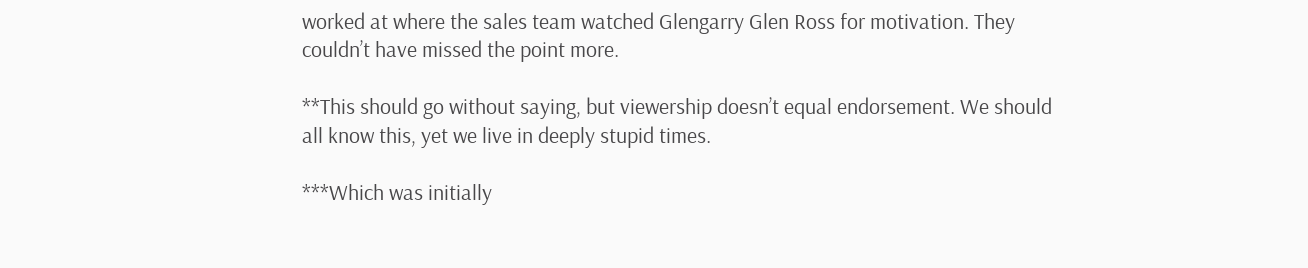worked at where the sales team watched Glengarry Glen Ross for motivation. They couldn’t have missed the point more.

**This should go without saying, but viewership doesn’t equal endorsement. We should all know this, yet we live in deeply stupid times.

***Which was initially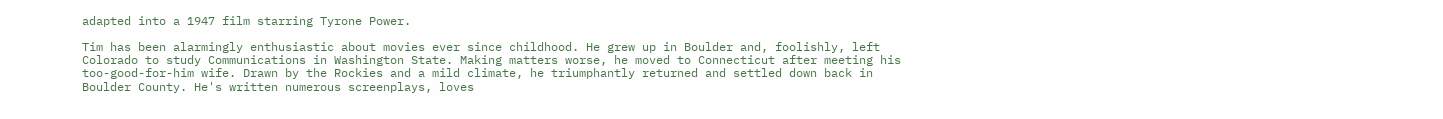adapted into a 1947 film starring Tyrone Power.

Tim has been alarmingly enthusiastic about movies ever since childhood. He grew up in Boulder and, foolishly, left Colorado to study Communications in Washington State. Making matters worse, he moved to Connecticut after meeting his too-good-for-him wife. Drawn by the Rockies and a mild climate, he triumphantly returned and settled down back in Boulder County. He's written numerous screenplays, loves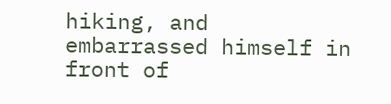hiking, and embarrassed himself in front of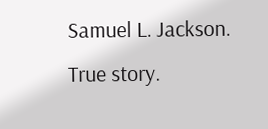Samuel L. Jackson. True story.